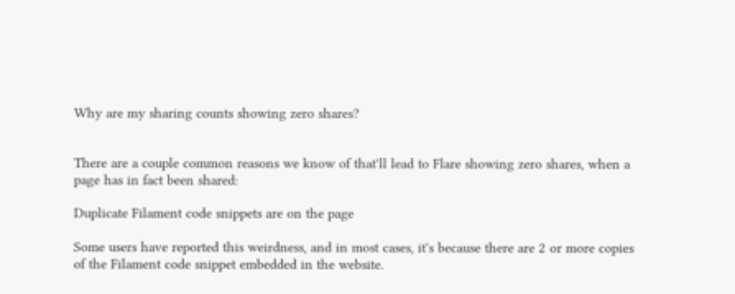Why are my sharing counts showing zero shares?


There are a couple common reasons we know of that'll lead to Flare showing zero shares, when a page has in fact been shared:

Duplicate Filament code snippets are on the page

Some users have reported this weirdness, and in most cases, it's because there are 2 or more copies of the Filament code snippet embedded in the website.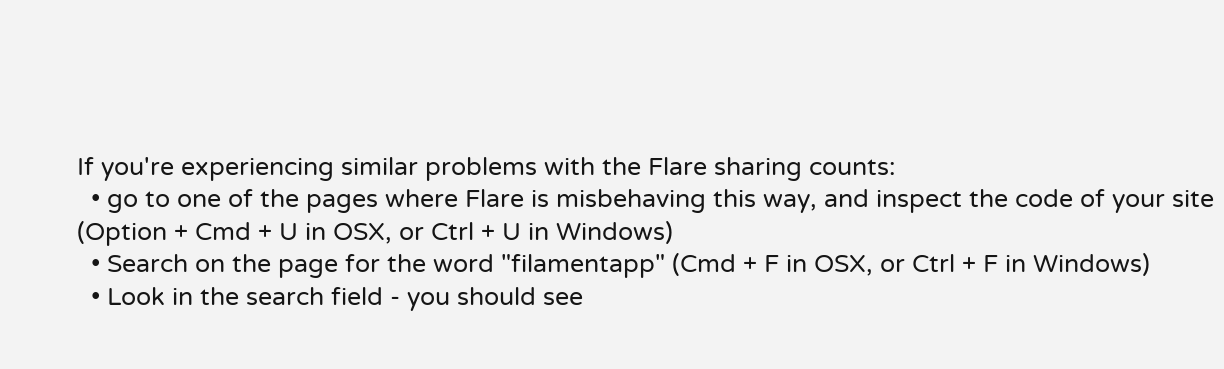If you're experiencing similar problems with the Flare sharing counts:
  • go to one of the pages where Flare is misbehaving this way, and inspect the code of your site (Option + Cmd + U in OSX, or Ctrl + U in Windows)
  • Search on the page for the word "filamentapp" (Cmd + F in OSX, or Ctrl + F in Windows)
  • Look in the search field - you should see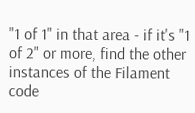"1 of 1" in that area - if it's "1 of 2" or more, find the other instances of the Filament code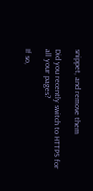snippet, and remove them

Did you recently switch to HTTPS for all your pages?

If so,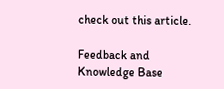check out this article.

Feedback and Knowledge Base